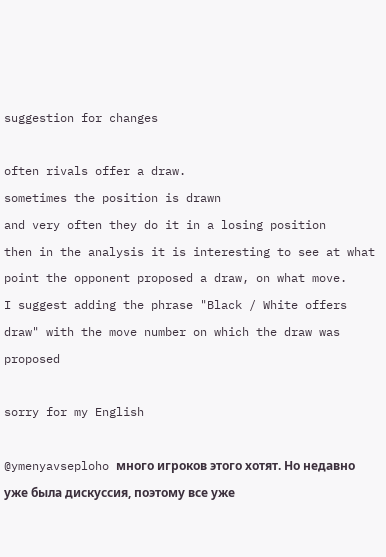suggestion for changes

often rivals offer a draw.
sometimes the position is drawn
and very often they do it in a losing position
then in the analysis it is interesting to see at what point the opponent proposed a draw, on what move.
I suggest adding the phrase "Black / White offers draw" with the move number on which the draw was proposed

sorry for my English

@ymenyavseploho много игроков этого хотят. Но недавно уже была дискуссия, поэтому все уже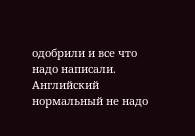одобрили и все что надо написали. Английский нормальный не надо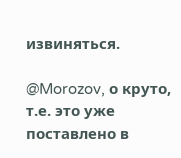извиняться.

@Morozov, о круто, т.е. это уже поставлено в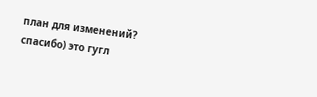план для изменений?
спасибо) это гугл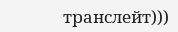транслейт)))